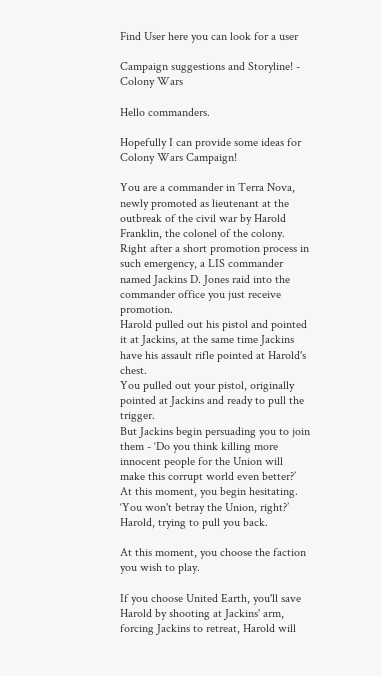Find User here you can look for a user

Campaign suggestions and Storyline! - Colony Wars

Hello commanders.

Hopefully I can provide some ideas for Colony Wars Campaign!

You are a commander in Terra Nova, newly promoted as lieutenant at the outbreak of the civil war by Harold Franklin, the colonel of the colony.
Right after a short promotion process in such emergency, a LIS commander named Jackins D. Jones raid into the commander office you just receive promotion.
Harold pulled out his pistol and pointed it at Jackins, at the same time Jackins have his assault rifle pointed at Harold's chest.
You pulled out your pistol, originally pointed at Jackins and ready to pull the trigger.
But Jackins begin persuading you to join them - ‘Do you think killing more innocent people for the Union will make this corrupt world even better?’
At this moment, you begin hesitating.
‘You won't betray the Union, right?’ Harold, trying to pull you back.

At this moment, you choose the faction you wish to play.

If you choose United Earth, you'll save Harold by shooting at Jackins' arm, forcing Jackins to retreat, Harold will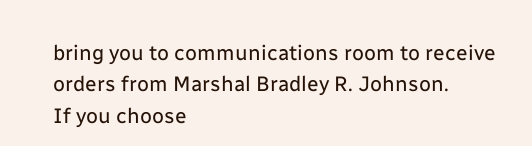bring you to communications room to receive orders from Marshal Bradley R. Johnson.
If you choose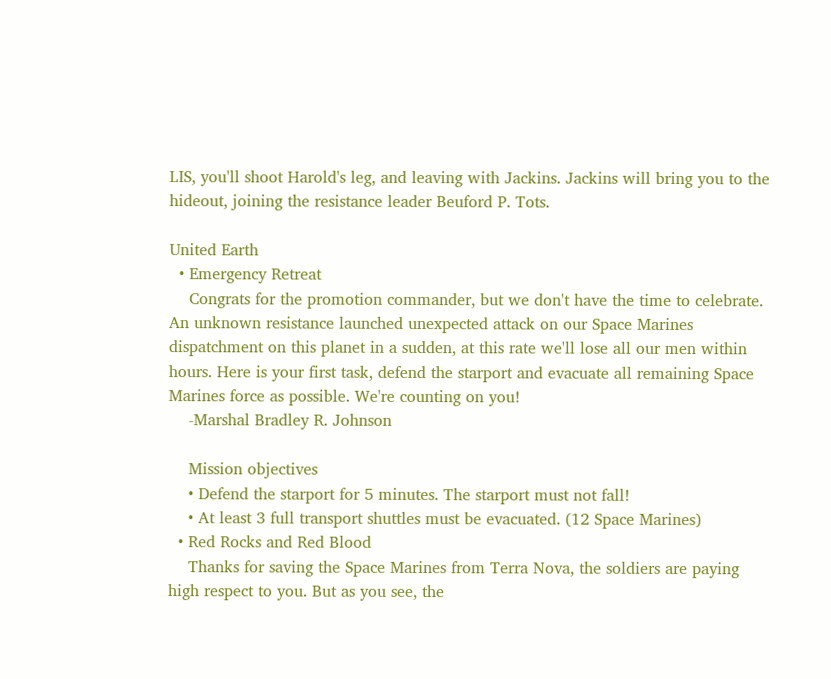LIS, you'll shoot Harold's leg, and leaving with Jackins. Jackins will bring you to the hideout, joining the resistance leader Beuford P. Tots.

United Earth
  • Emergency Retreat
    Congrats for the promotion commander, but we don't have the time to celebrate. An unknown resistance launched unexpected attack on our Space Marines dispatchment on this planet in a sudden, at this rate we'll lose all our men within hours. Here is your first task, defend the starport and evacuate all remaining Space Marines force as possible. We're counting on you!
    -Marshal Bradley R. Johnson

    Mission objectives
    • Defend the starport for 5 minutes. The starport must not fall!
    • At least 3 full transport shuttles must be evacuated. (12 Space Marines)
  • Red Rocks and Red Blood
    Thanks for saving the Space Marines from Terra Nova, the soldiers are paying high respect to you. But as you see, the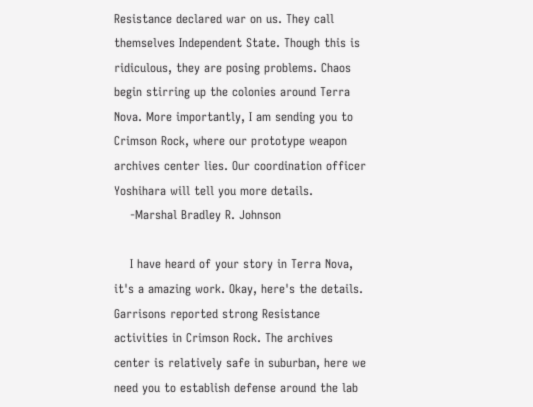Resistance declared war on us. They call themselves Independent State. Though this is ridiculous, they are posing problems. Chaos begin stirring up the colonies around Terra Nova. More importantly, I am sending you to Crimson Rock, where our prototype weapon archives center lies. Our coordination officer Yoshihara will tell you more details.
    -Marshal Bradley R. Johnson

    I have heard of your story in Terra Nova, it's a amazing work. Okay, here's the details. Garrisons reported strong Resistance activities in Crimson Rock. The archives center is relatively safe in suburban, here we need you to establish defense around the lab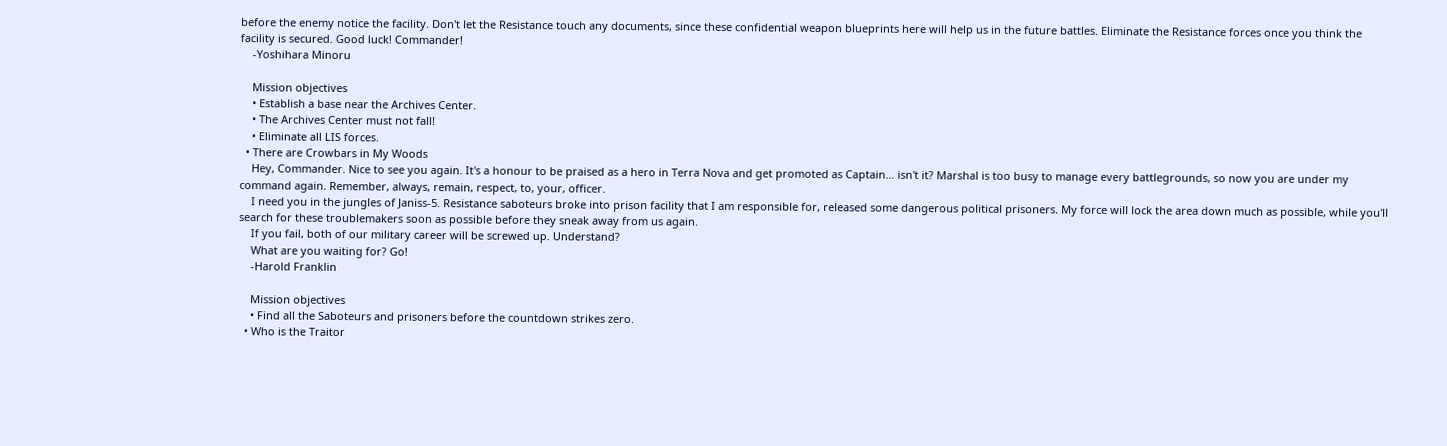before the enemy notice the facility. Don't let the Resistance touch any documents, since these confidential weapon blueprints here will help us in the future battles. Eliminate the Resistance forces once you think the facility is secured. Good luck! Commander!
    -Yoshihara Minoru

    Mission objectives
    • Establish a base near the Archives Center.
    • The Archives Center must not fall!
    • Eliminate all LIS forces.
  • There are Crowbars in My Woods
    Hey, Commander. Nice to see you again. It's a honour to be praised as a hero in Terra Nova and get promoted as Captain… isn't it? Marshal is too busy to manage every battlegrounds, so now you are under my command again. Remember, always, remain, respect, to, your, officer.
    I need you in the jungles of Janiss-5. Resistance saboteurs broke into prison facility that I am responsible for, released some dangerous political prisoners. My force will lock the area down much as possible, while you'll search for these troublemakers soon as possible before they sneak away from us again.
    If you fail, both of our military career will be screwed up. Understand?
    What are you waiting for? Go!
    -Harold Franklin

    Mission objectives
    • Find all the Saboteurs and prisoners before the countdown strikes zero.
  • Who is the Traitor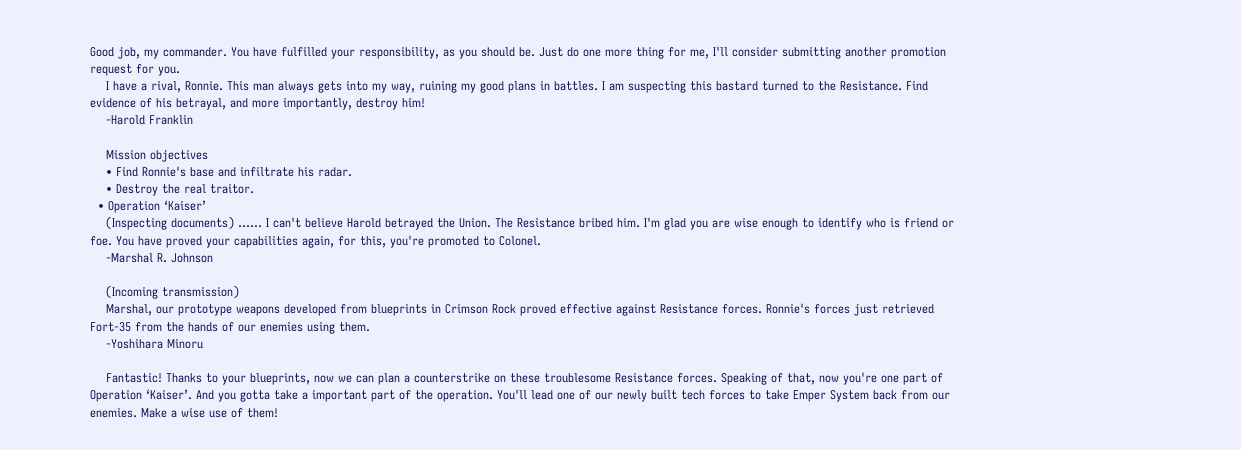Good job, my commander. You have fulfilled your responsibility, as you should be. Just do one more thing for me, I'll consider submitting another promotion request for you.
    I have a rival, Ronnie. This man always gets into my way, ruining my good plans in battles. I am suspecting this bastard turned to the Resistance. Find evidence of his betrayal, and more importantly, destroy him!
    -Harold Franklin

    Mission objectives
    • Find Ronnie's base and infiltrate his radar.
    • Destroy the real traitor.
  • Operation ‘Kaiser’
    (Inspecting documents) …… I can't believe Harold betrayed the Union. The Resistance bribed him. I'm glad you are wise enough to identify who is friend or foe. You have proved your capabilities again, for this, you're promoted to Colonel.
    -Marshal R. Johnson

    (Incoming transmission)
    Marshal, our prototype weapons developed from blueprints in Crimson Rock proved effective against Resistance forces. Ronnie's forces just retrieved Fort-35 from the hands of our enemies using them.
    -Yoshihara Minoru

    Fantastic! Thanks to your blueprints, now we can plan a counterstrike on these troublesome Resistance forces. Speaking of that, now you're one part of Operation ‘Kaiser’. And you gotta take a important part of the operation. You'll lead one of our newly built tech forces to take Emper System back from our enemies. Make a wise use of them!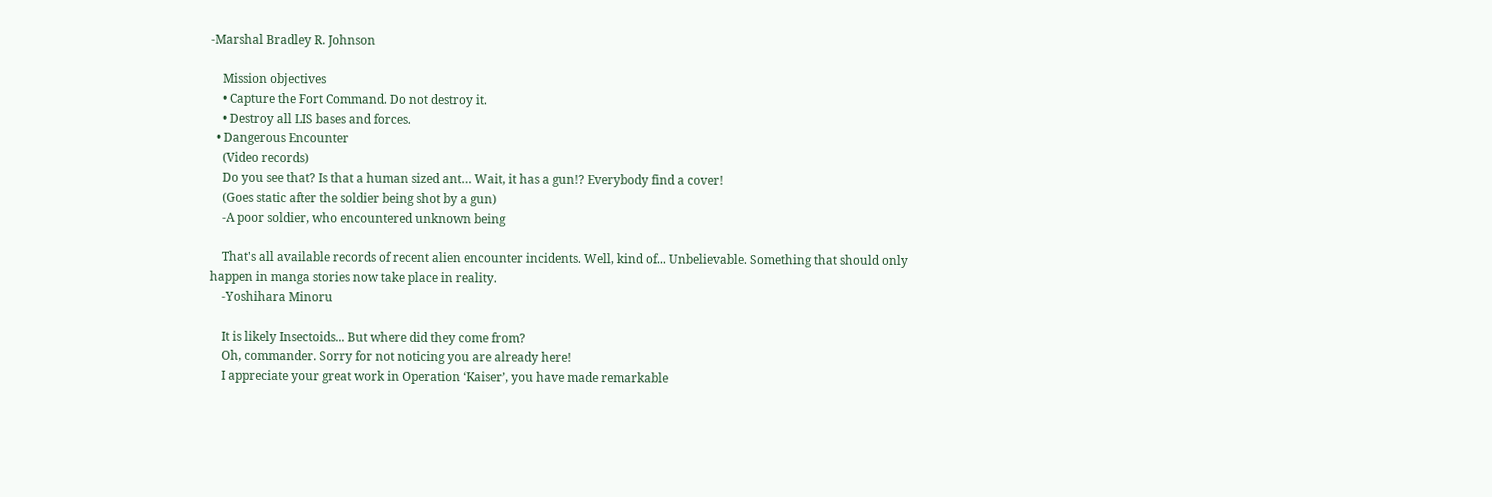-Marshal Bradley R. Johnson

    Mission objectives
    • Capture the Fort Command. Do not destroy it.
    • Destroy all LIS bases and forces.
  • Dangerous Encounter
    (Video records)
    Do you see that? Is that a human sized ant… Wait, it has a gun!? Everybody find a cover!
    (Goes static after the soldier being shot by a gun)
    -A poor soldier, who encountered unknown being

    That's all available records of recent alien encounter incidents. Well, kind of... Unbelievable. Something that should only happen in manga stories now take place in reality.
    -Yoshihara Minoru

    It is likely Insectoids... But where did they come from?
    Oh, commander. Sorry for not noticing you are already here!
    I appreciate your great work in Operation ‘Kaiser’, you have made remarkable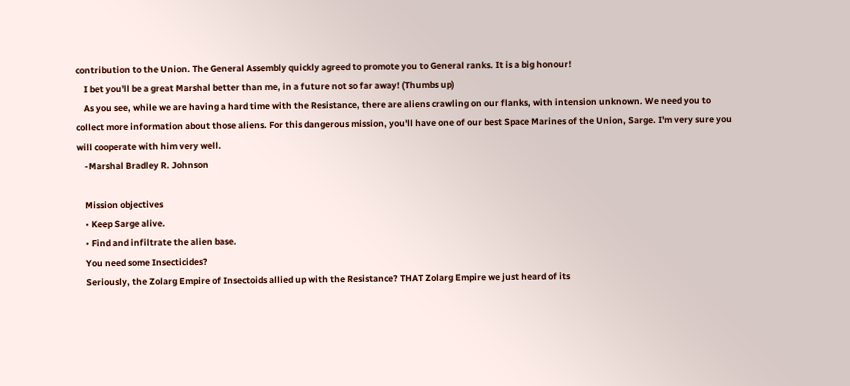contribution to the Union. The General Assembly quickly agreed to promote you to General ranks. It is a big honour!
    I bet you'll be a great Marshal better than me, in a future not so far away! (Thumbs up)
    As you see, while we are having a hard time with the Resistance, there are aliens crawling on our flanks, with intension unknown. We need you to collect more information about those aliens. For this dangerous mission, you'll have one of our best Space Marines of the Union, Sarge. I'm very sure you will cooperate with him very well.
    -Marshal Bradley R. Johnson

    Mission objectives
    • Keep Sarge alive.
    • Find and infiltrate the alien base.
    You need some Insecticides?
    Seriously, the Zolarg Empire of Insectoids allied up with the Resistance? THAT Zolarg Empire we just heard of its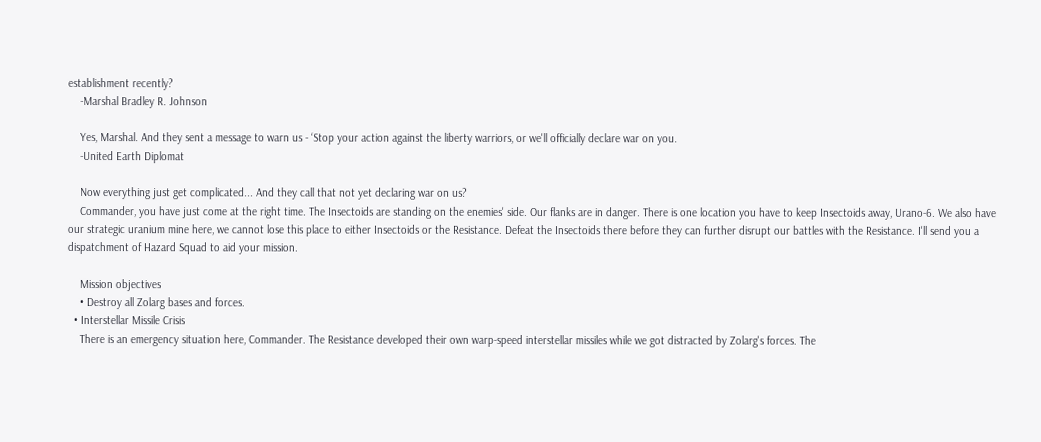establishment recently?
    -Marshal Bradley R. Johnson

    Yes, Marshal. And they sent a message to warn us - ‘Stop your action against the liberty warriors, or we'll officially declare war on you.
    -United Earth Diplomat

    Now everything just get complicated... And they call that not yet declaring war on us?
    Commander, you have just come at the right time. The Insectoids are standing on the enemies' side. Our flanks are in danger. There is one location you have to keep Insectoids away, Urano-6. We also have our strategic uranium mine here, we cannot lose this place to either Insectoids or the Resistance. Defeat the Insectoids there before they can further disrupt our battles with the Resistance. I'll send you a dispatchment of Hazard Squad to aid your mission.

    Mission objectives
    • Destroy all Zolarg bases and forces.
  • Interstellar Missile Crisis
    There is an emergency situation here, Commander. The Resistance developed their own warp-speed interstellar missiles while we got distracted by Zolarg's forces. The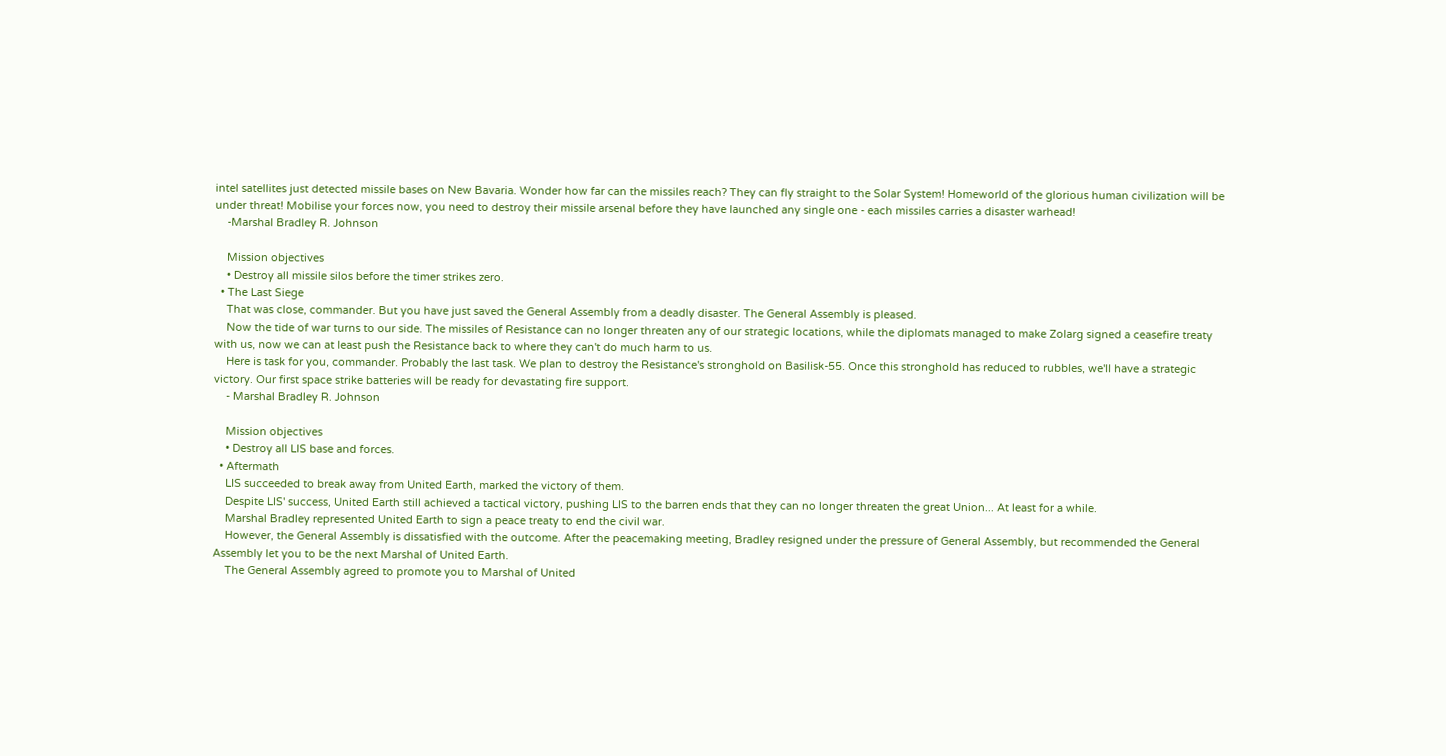intel satellites just detected missile bases on New Bavaria. Wonder how far can the missiles reach? They can fly straight to the Solar System! Homeworld of the glorious human civilization will be under threat! Mobilise your forces now, you need to destroy their missile arsenal before they have launched any single one - each missiles carries a disaster warhead!
    -Marshal Bradley R. Johnson

    Mission objectives
    • Destroy all missile silos before the timer strikes zero.
  • The Last Siege
    That was close, commander. But you have just saved the General Assembly from a deadly disaster. The General Assembly is pleased.
    Now the tide of war turns to our side. The missiles of Resistance can no longer threaten any of our strategic locations, while the diplomats managed to make Zolarg signed a ceasefire treaty with us, now we can at least push the Resistance back to where they can't do much harm to us.
    Here is task for you, commander. Probably the last task. We plan to destroy the Resistance's stronghold on Basilisk-55. Once this stronghold has reduced to rubbles, we'll have a strategic victory. Our first space strike batteries will be ready for devastating fire support.
    - Marshal Bradley R. Johnson

    Mission objectives
    • Destroy all LIS base and forces.
  • Aftermath
    LIS succeeded to break away from United Earth, marked the victory of them.
    Despite LIS' success, United Earth still achieved a tactical victory, pushing LIS to the barren ends that they can no longer threaten the great Union... At least for a while.
    Marshal Bradley represented United Earth to sign a peace treaty to end the civil war.
    However, the General Assembly is dissatisfied with the outcome. After the peacemaking meeting, Bradley resigned under the pressure of General Assembly, but recommended the General Assembly let you to be the next Marshal of United Earth.
    The General Assembly agreed to promote you to Marshal of United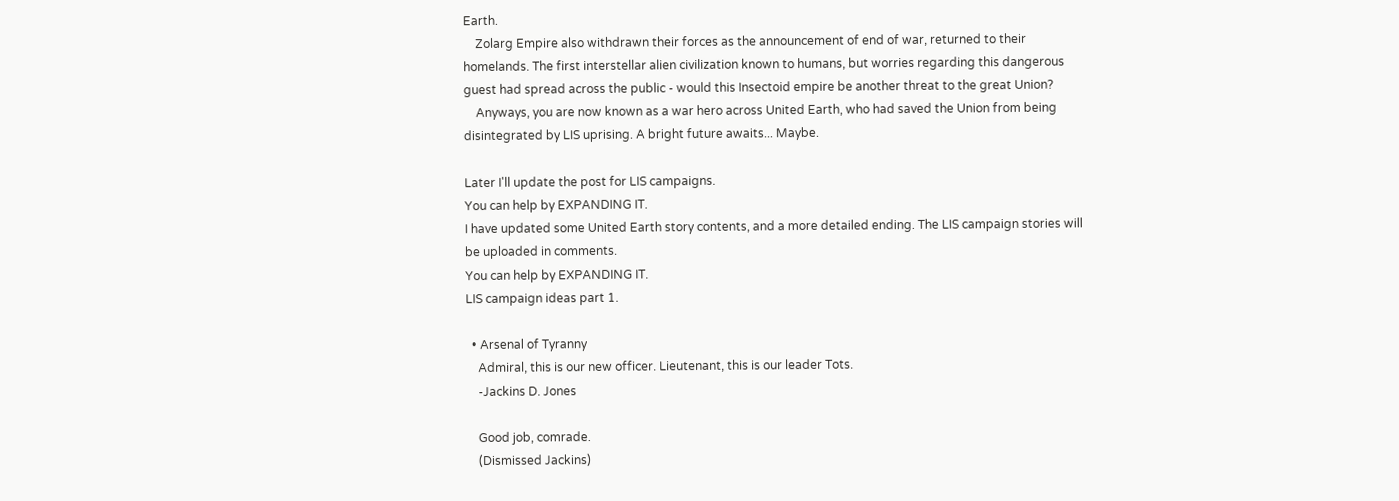Earth.
    Zolarg Empire also withdrawn their forces as the announcement of end of war, returned to their homelands. The first interstellar alien civilization known to humans, but worries regarding this dangerous guest had spread across the public - would this Insectoid empire be another threat to the great Union?
    Anyways, you are now known as a war hero across United Earth, who had saved the Union from being disintegrated by LIS uprising. A bright future awaits... Maybe.

Later I'll update the post for LIS campaigns.
You can help by EXPANDING IT.
I have updated some United Earth story contents, and a more detailed ending. The LIS campaign stories will be uploaded in comments.
You can help by EXPANDING IT.
LIS campaign ideas part 1.

  • Arsenal of Tyranny
    Admiral, this is our new officer. Lieutenant, this is our leader Tots.
    -Jackins D. Jones

    Good job, comrade.
    (Dismissed Jackins)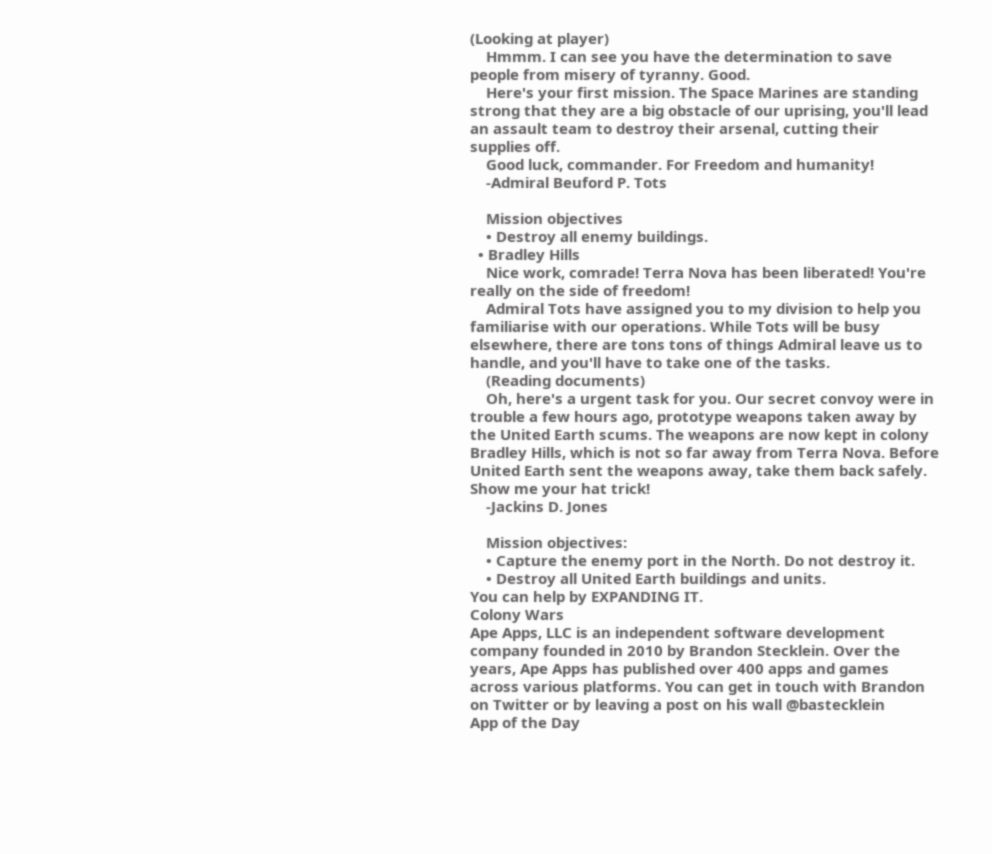(Looking at player)
    Hmmm. I can see you have the determination to save people from misery of tyranny. Good.
    Here's your first mission. The Space Marines are standing strong that they are a big obstacle of our uprising, you'll lead an assault team to destroy their arsenal, cutting their supplies off.
    Good luck, commander. For Freedom and humanity!
    -Admiral Beuford P. Tots

    Mission objectives
    • Destroy all enemy buildings.
  • Bradley Hills
    Nice work, comrade! Terra Nova has been liberated! You're really on the side of freedom!
    Admiral Tots have assigned you to my division to help you familiarise with our operations. While Tots will be busy elsewhere, there are tons tons of things Admiral leave us to handle, and you'll have to take one of the tasks.
    (Reading documents)
    Oh, here's a urgent task for you. Our secret convoy were in trouble a few hours ago, prototype weapons taken away by the United Earth scums. The weapons are now kept in colony Bradley Hills, which is not so far away from Terra Nova. Before United Earth sent the weapons away, take them back safely. Show me your hat trick!
    -Jackins D. Jones

    Mission objectives:
    • Capture the enemy port in the North. Do not destroy it.
    • Destroy all United Earth buildings and units.
You can help by EXPANDING IT.
Colony Wars
Ape Apps, LLC is an independent software development company founded in 2010 by Brandon Stecklein. Over the years, Ape Apps has published over 400 apps and games across various platforms. You can get in touch with Brandon on Twitter or by leaving a post on his wall @bastecklein
App of the Day